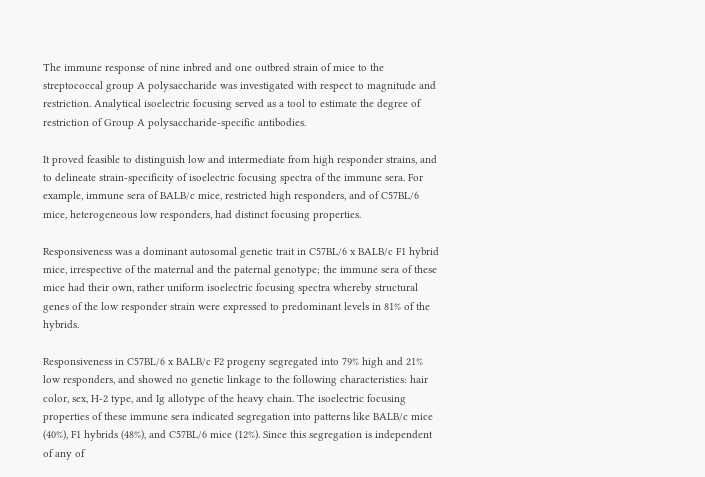The immune response of nine inbred and one outbred strain of mice to the streptococcal group A polysaccharide was investigated with respect to magnitude and restriction. Analytical isoelectric focusing served as a tool to estimate the degree of restriction of Group A polysaccharide-specific antibodies.

It proved feasible to distinguish low and intermediate from high responder strains, and to delineate strain-specificity of isoelectric focusing spectra of the immune sera. For example, immune sera of BALB/c mice, restricted high responders, and of C57BL/6 mice, heterogeneous low responders, had distinct focusing properties.

Responsiveness was a dominant autosomal genetic trait in C57BL/6 x BALB/c F1 hybrid mice, irrespective of the maternal and the paternal genotype; the immune sera of these mice had their own, rather uniform isoelectric focusing spectra whereby structural genes of the low responder strain were expressed to predominant levels in 81% of the hybrids.

Responsiveness in C57BL/6 x BALB/c F2 progeny segregated into 79% high and 21% low responders, and showed no genetic linkage to the following characteristics: hair color, sex, H-2 type, and Ig allotype of the heavy chain. The isoelectric focusing properties of these immune sera indicated segregation into patterns like BALB/c mice (40%), F1 hybrids (48%), and C57BL/6 mice (12%). Since this segregation is independent of any of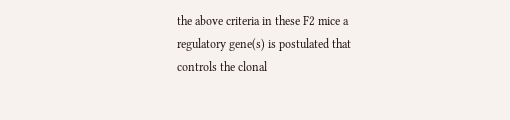the above criteria in these F2 mice a regulatory gene(s) is postulated that controls the clonal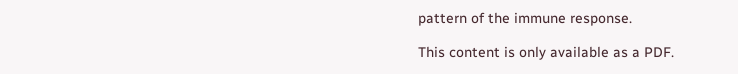pattern of the immune response.

This content is only available as a PDF.